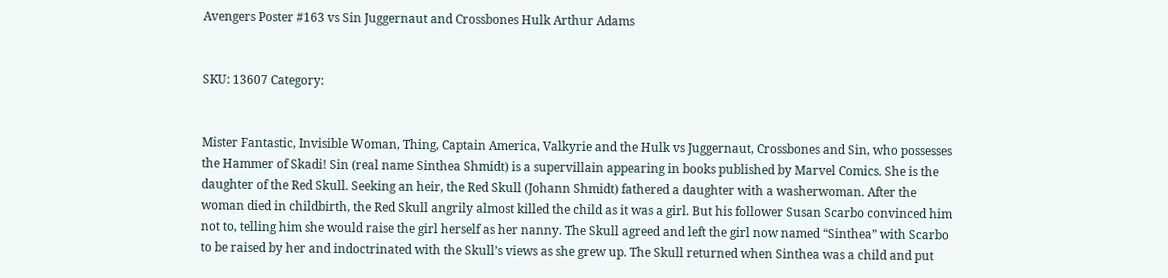Avengers Poster #163 vs Sin Juggernaut and Crossbones Hulk Arthur Adams


SKU: 13607 Category:


Mister Fantastic, Invisible Woman, Thing, Captain America, Valkyrie and the Hulk vs Juggernaut, Crossbones and Sin, who possesses the Hammer of Skadi! Sin (real name Sinthea Shmidt) is a supervillain appearing in books published by Marvel Comics. She is the daughter of the Red Skull. Seeking an heir, the Red Skull (Johann Shmidt) fathered a daughter with a washerwoman. After the woman died in childbirth, the Red Skull angrily almost killed the child as it was a girl. But his follower Susan Scarbo convinced him not to, telling him she would raise the girl herself as her nanny. The Skull agreed and left the girl now named “Sinthea” with Scarbo to be raised by her and indoctrinated with the Skull’s views as she grew up. The Skull returned when Sinthea was a child and put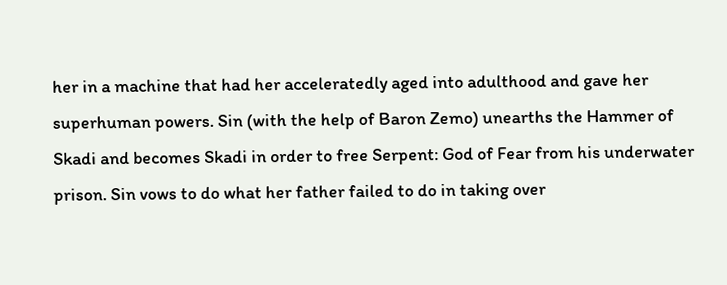her in a machine that had her acceleratedly aged into adulthood and gave her superhuman powers. Sin (with the help of Baron Zemo) unearths the Hammer of Skadi and becomes Skadi in order to free Serpent: God of Fear from his underwater prison. Sin vows to do what her father failed to do in taking over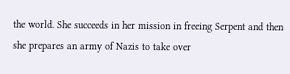the world. She succeeds in her mission in freeing Serpent and then she prepares an army of Nazis to take over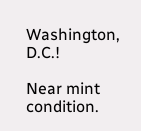Washington, D.C.!

Near mint condition.